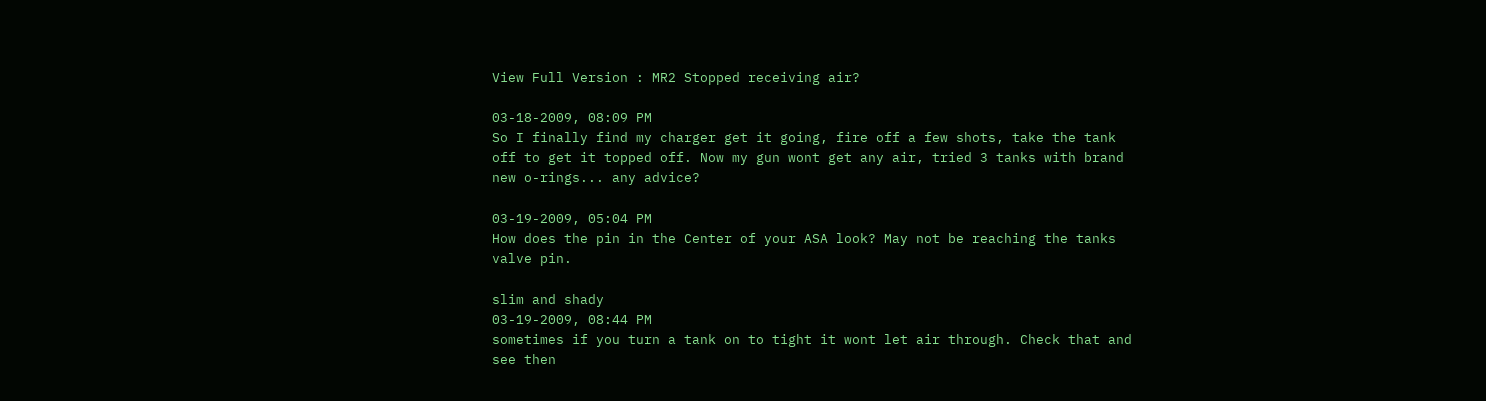View Full Version : MR2 Stopped receiving air?

03-18-2009, 08:09 PM
So I finally find my charger get it going, fire off a few shots, take the tank off to get it topped off. Now my gun wont get any air, tried 3 tanks with brand new o-rings... any advice?

03-19-2009, 05:04 PM
How does the pin in the Center of your ASA look? May not be reaching the tanks valve pin.

slim and shady
03-19-2009, 08:44 PM
sometimes if you turn a tank on to tight it wont let air through. Check that and see then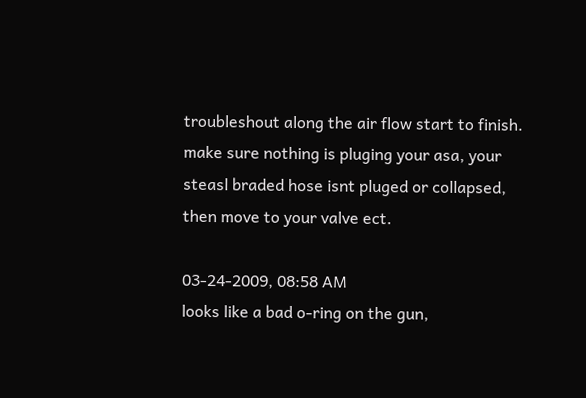troubleshout along the air flow start to finish. make sure nothing is pluging your asa, your steasl braded hose isnt pluged or collapsed, then move to your valve ect.

03-24-2009, 08:58 AM
looks like a bad o-ring on the gun,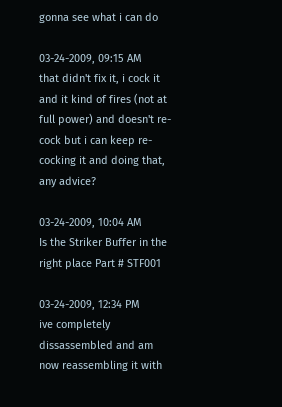gonna see what i can do

03-24-2009, 09:15 AM
that didn't fix it, i cock it and it kind of fires (not at full power) and doesn't re-cock but i can keep re-cocking it and doing that, any advice?

03-24-2009, 10:04 AM
Is the Striker Buffer in the right place Part # STF001

03-24-2009, 12:34 PM
ive completely dissassembled and am now reassembling it with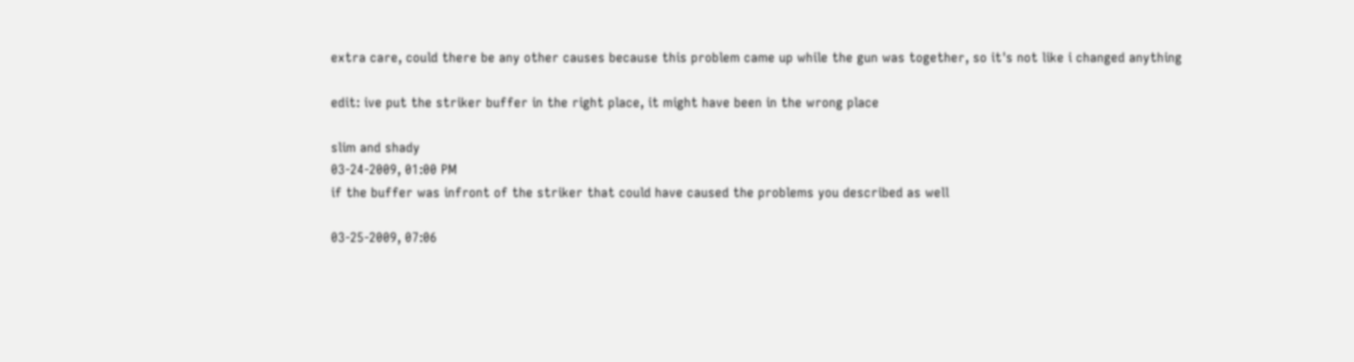extra care, could there be any other causes because this problem came up while the gun was together, so it's not like i changed anything

edit: ive put the striker buffer in the right place, it might have been in the wrong place

slim and shady
03-24-2009, 01:00 PM
if the buffer was infront of the striker that could have caused the problems you described as well

03-25-2009, 07:06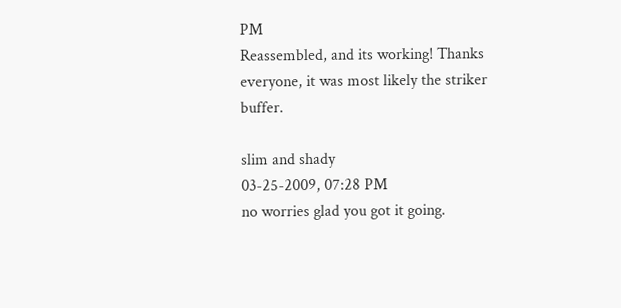PM
Reassembled, and its working! Thanks everyone, it was most likely the striker buffer.

slim and shady
03-25-2009, 07:28 PM
no worries glad you got it going.